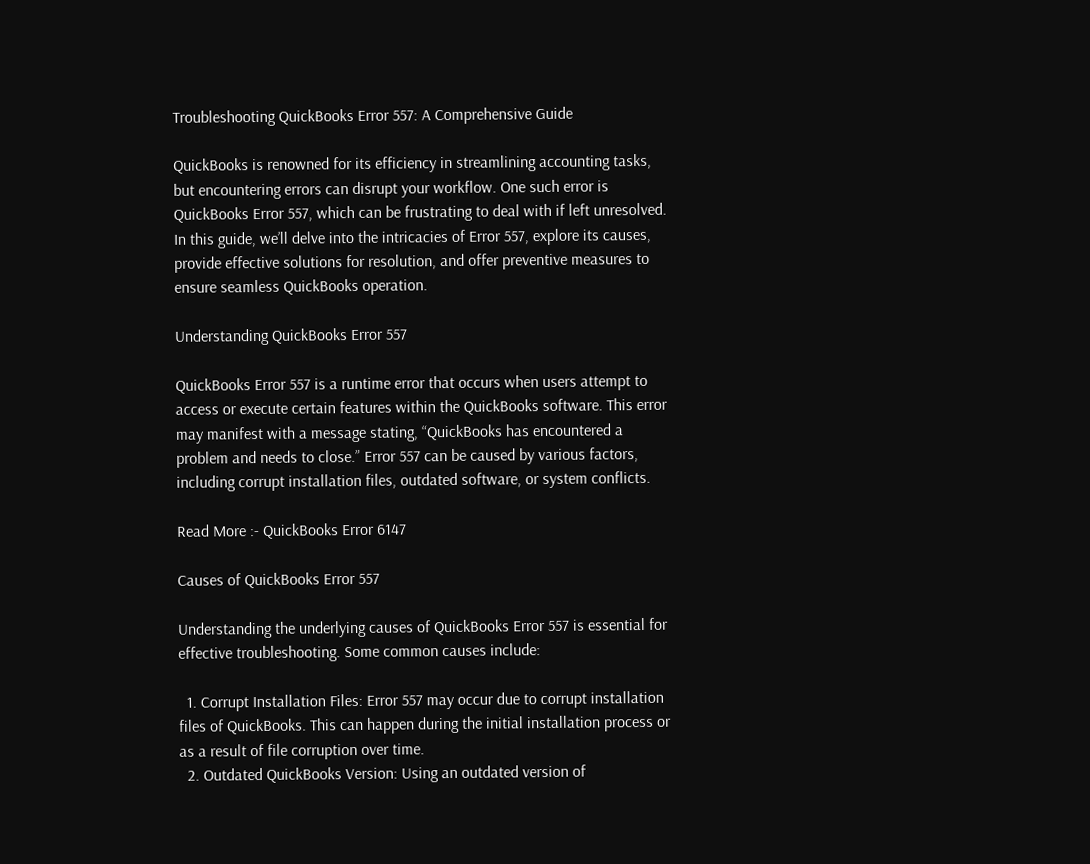Troubleshooting QuickBooks Error 557: A Comprehensive Guide

QuickBooks is renowned for its efficiency in streamlining accounting tasks, but encountering errors can disrupt your workflow. One such error is QuickBooks Error 557, which can be frustrating to deal with if left unresolved. In this guide, we’ll delve into the intricacies of Error 557, explore its causes, provide effective solutions for resolution, and offer preventive measures to ensure seamless QuickBooks operation.

Understanding QuickBooks Error 557

QuickBooks Error 557 is a runtime error that occurs when users attempt to access or execute certain features within the QuickBooks software. This error may manifest with a message stating, “QuickBooks has encountered a problem and needs to close.” Error 557 can be caused by various factors, including corrupt installation files, outdated software, or system conflicts.

Read More :- QuickBooks Error 6147

Causes of QuickBooks Error 557

Understanding the underlying causes of QuickBooks Error 557 is essential for effective troubleshooting. Some common causes include:

  1. Corrupt Installation Files: Error 557 may occur due to corrupt installation files of QuickBooks. This can happen during the initial installation process or as a result of file corruption over time.
  2. Outdated QuickBooks Version: Using an outdated version of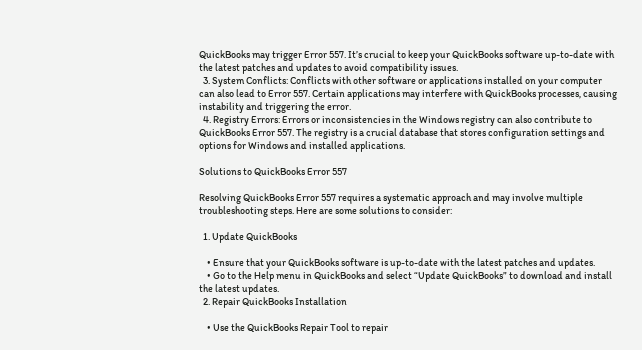QuickBooks may trigger Error 557. It’s crucial to keep your QuickBooks software up-to-date with the latest patches and updates to avoid compatibility issues.
  3. System Conflicts: Conflicts with other software or applications installed on your computer can also lead to Error 557. Certain applications may interfere with QuickBooks processes, causing instability and triggering the error.
  4. Registry Errors: Errors or inconsistencies in the Windows registry can also contribute to QuickBooks Error 557. The registry is a crucial database that stores configuration settings and options for Windows and installed applications.

Solutions to QuickBooks Error 557

Resolving QuickBooks Error 557 requires a systematic approach and may involve multiple troubleshooting steps. Here are some solutions to consider:

  1. Update QuickBooks

    • Ensure that your QuickBooks software is up-to-date with the latest patches and updates.
    • Go to the Help menu in QuickBooks and select “Update QuickBooks” to download and install the latest updates.
  2. Repair QuickBooks Installation

    • Use the QuickBooks Repair Tool to repair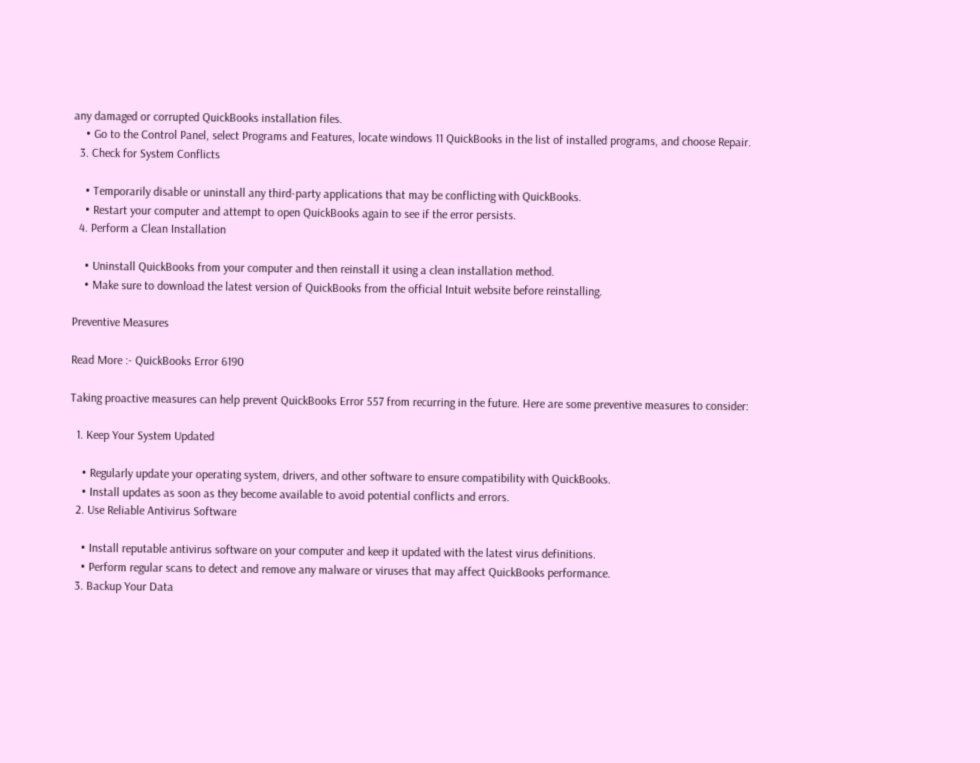any damaged or corrupted QuickBooks installation files.
    • Go to the Control Panel, select Programs and Features, locate windows 11 QuickBooks in the list of installed programs, and choose Repair.
  3. Check for System Conflicts

    • Temporarily disable or uninstall any third-party applications that may be conflicting with QuickBooks.
    • Restart your computer and attempt to open QuickBooks again to see if the error persists.
  4. Perform a Clean Installation

    • Uninstall QuickBooks from your computer and then reinstall it using a clean installation method.
    • Make sure to download the latest version of QuickBooks from the official Intuit website before reinstalling.

Preventive Measures

Read More :- QuickBooks Error 6190

Taking proactive measures can help prevent QuickBooks Error 557 from recurring in the future. Here are some preventive measures to consider:

  1. Keep Your System Updated

    • Regularly update your operating system, drivers, and other software to ensure compatibility with QuickBooks.
    • Install updates as soon as they become available to avoid potential conflicts and errors.
  2. Use Reliable Antivirus Software

    • Install reputable antivirus software on your computer and keep it updated with the latest virus definitions.
    • Perform regular scans to detect and remove any malware or viruses that may affect QuickBooks performance.
  3. Backup Your Data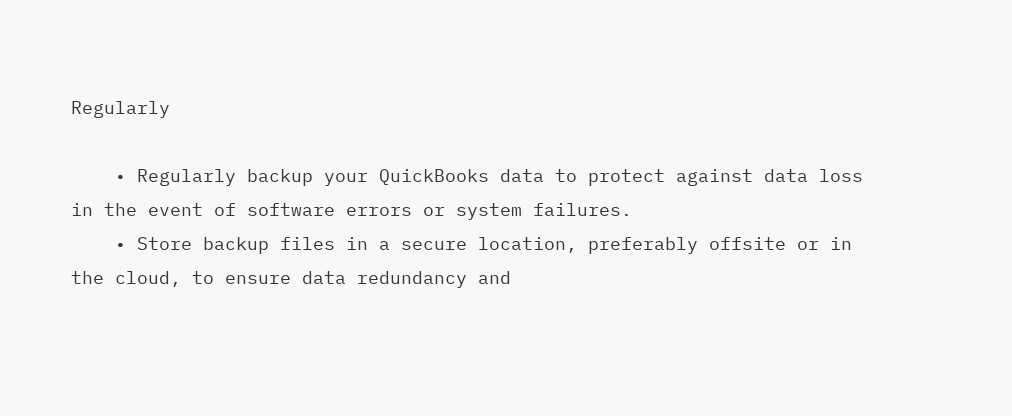Regularly

    • Regularly backup your QuickBooks data to protect against data loss in the event of software errors or system failures.
    • Store backup files in a secure location, preferably offsite or in the cloud, to ensure data redundancy and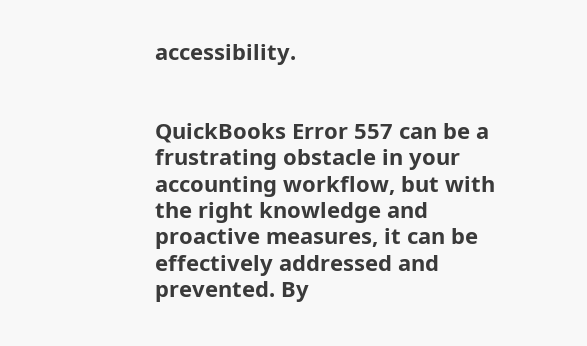accessibility.


QuickBooks Error 557 can be a frustrating obstacle in your accounting workflow, but with the right knowledge and proactive measures, it can be effectively addressed and prevented. By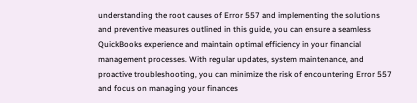understanding the root causes of Error 557 and implementing the solutions and preventive measures outlined in this guide, you can ensure a seamless QuickBooks experience and maintain optimal efficiency in your financial management processes. With regular updates, system maintenance, and proactive troubleshooting, you can minimize the risk of encountering Error 557 and focus on managing your finances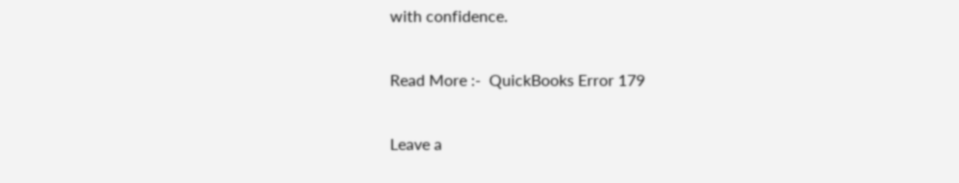with confidence.

Read More :-  QuickBooks Error 179

Leave a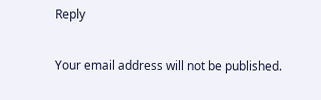Reply

Your email address will not be published.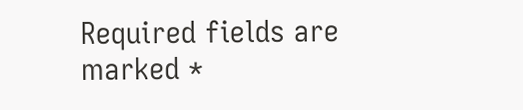Required fields are marked *